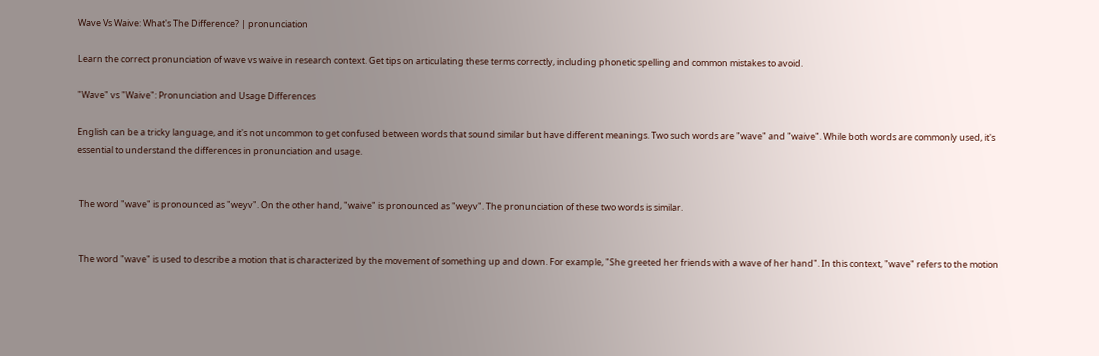Wave Vs Waive: What's The Difference? | pronunciation

Learn the correct pronunciation of wave vs waive in research context. Get tips on articulating these terms correctly, including phonetic spelling and common mistakes to avoid.

"Wave" vs "Waive": Pronunciation and Usage Differences

English can be a tricky language, and it's not uncommon to get confused between words that sound similar but have different meanings. Two such words are "wave" and "waive". While both words are commonly used, it's essential to understand the differences in pronunciation and usage.


 The word "wave" is pronounced as "weyv". On the other hand, "waive" is pronounced as "weyv". The pronunciation of these two words is similar.


 The word "wave" is used to describe a motion that is characterized by the movement of something up and down. For example, "She greeted her friends with a wave of her hand". In this context, "wave" refers to the motion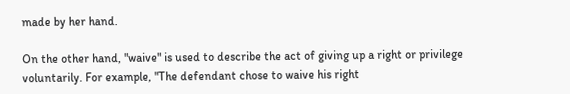made by her hand.

On the other hand, "waive" is used to describe the act of giving up a right or privilege voluntarily. For example, "The defendant chose to waive his right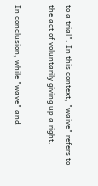to a trial". In this context, "waive" refers to the act of voluntarily giving up a right.

In conclusion, while "wave" and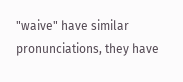"waive" have similar pronunciations, they have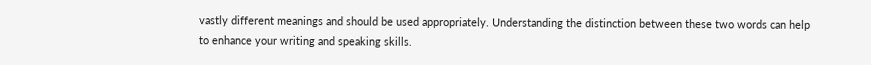vastly different meanings and should be used appropriately. Understanding the distinction between these two words can help to enhance your writing and speaking skills.